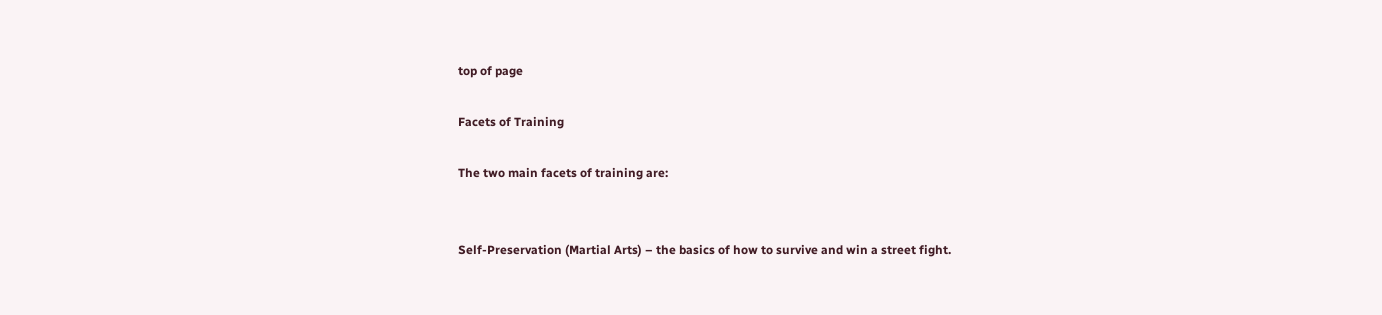top of page

Facets of Training

The two main facets of training are:


Self-Preservation (Martial Arts) – the basics of how to survive and win a street fight.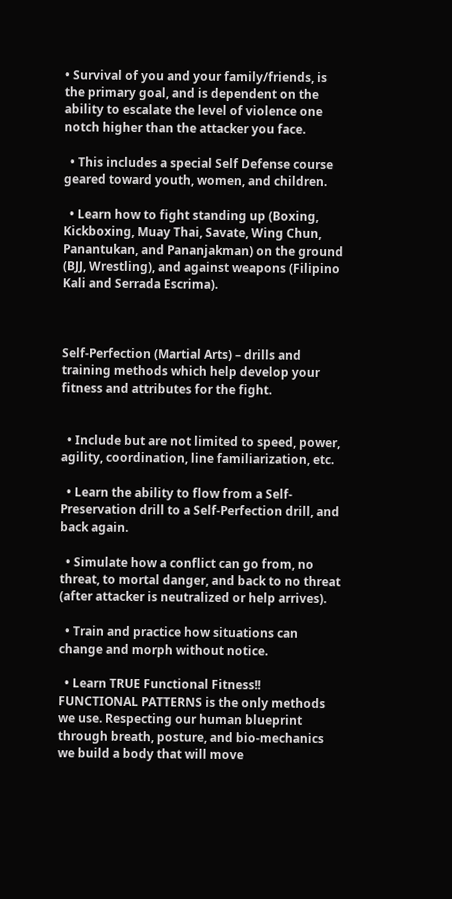• Survival of you and your family/friends, is the primary goal, and is dependent on the ability to escalate the level of violence one notch higher than the attacker you face.

  • This includes a special Self Defense course geared toward youth, women, and children.

  • Learn how to fight standing up (Boxing, Kickboxing, Muay Thai, Savate, Wing Chun, Panantukan, and Pananjakman) on the ground (BJJ, Wrestling), and against weapons (Filipino Kali and Serrada Escrima).



Self-Perfection (Martial Arts) – drills and training methods which help develop your fitness and attributes for the fight.


  • Include but are not limited to speed, power, agility, coordination, line familiarization, etc.

  • Learn the ability to flow from a Self-Preservation drill to a Self-Perfection drill, and back again.

  • Simulate how a conflict can go from, no threat, to mortal danger, and back to no threat (after attacker is neutralized or help arrives).

  • Train and practice how situations can change and morph without notice.

  • Learn TRUE Functional Fitness!! FUNCTIONAL PATTERNS is the only methods we use. Respecting our human blueprint through breath, posture, and bio-mechanics we build a body that will move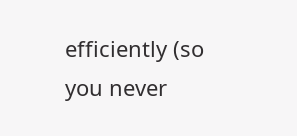efficiently (so you never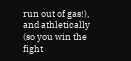run out of gas!), and athletically (so you win the fight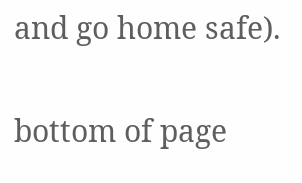and go home safe).

bottom of page